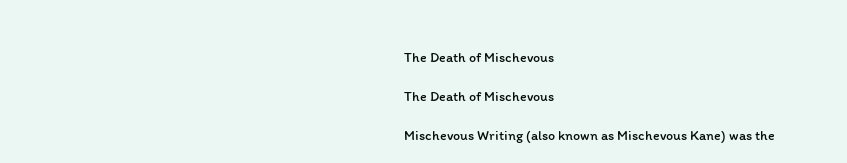The Death of Mischevous

The Death of Mischevous

Mischevous Writing (also known as Mischevous Kane) was the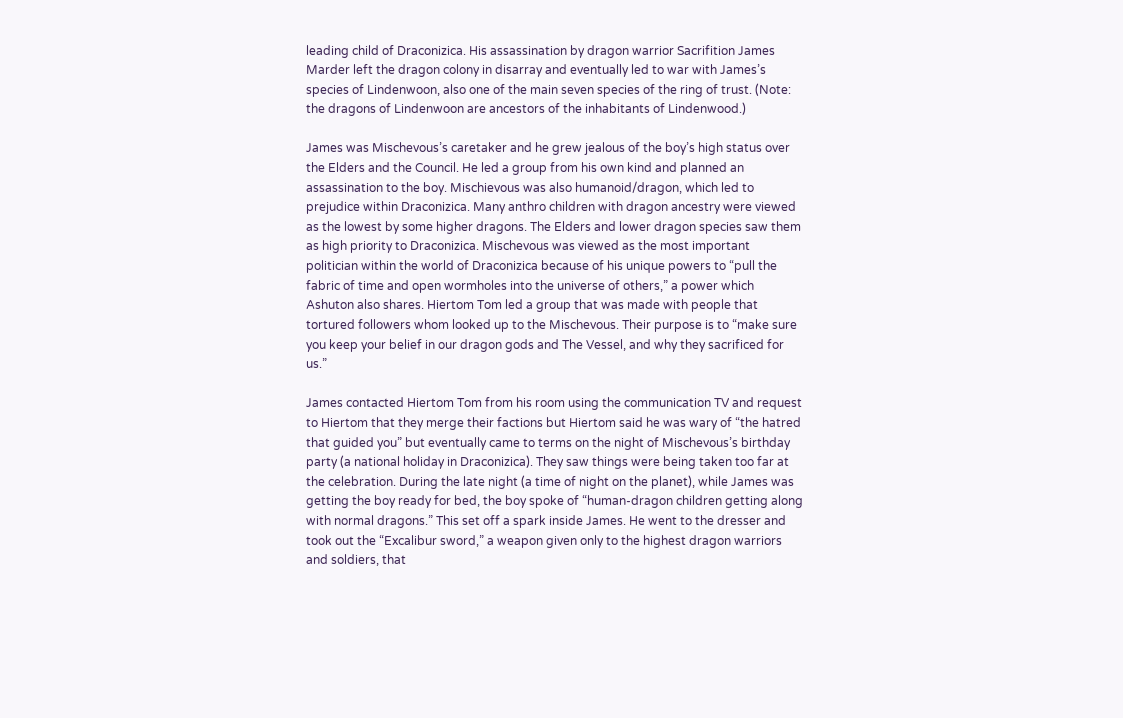leading child of Draconizica. His assassination by dragon warrior Sacrifition James Marder left the dragon colony in disarray and eventually led to war with James’s species of Lindenwoon, also one of the main seven species of the ring of trust. (Note: the dragons of Lindenwoon are ancestors of the inhabitants of Lindenwood.)

James was Mischevous’s caretaker and he grew jealous of the boy’s high status over the Elders and the Council. He led a group from his own kind and planned an assassination to the boy. Mischievous was also humanoid/dragon, which led to prejudice within Draconizica. Many anthro children with dragon ancestry were viewed as the lowest by some higher dragons. The Elders and lower dragon species saw them as high priority to Draconizica. Mischevous was viewed as the most important politician within the world of Draconizica because of his unique powers to “pull the fabric of time and open wormholes into the universe of others,” a power which Ashuton also shares. Hiertom Tom led a group that was made with people that tortured followers whom looked up to the Mischevous. Their purpose is to “make sure you keep your belief in our dragon gods and The Vessel, and why they sacrificed for us.”

James contacted Hiertom Tom from his room using the communication TV and request to Hiertom that they merge their factions but Hiertom said he was wary of “the hatred that guided you” but eventually came to terms on the night of Mischevous’s birthday party (a national holiday in Draconizica). They saw things were being taken too far at the celebration. During the late night (a time of night on the planet), while James was getting the boy ready for bed, the boy spoke of “human-dragon children getting along with normal dragons.” This set off a spark inside James. He went to the dresser and took out the “Excalibur sword,” a weapon given only to the highest dragon warriors and soldiers, that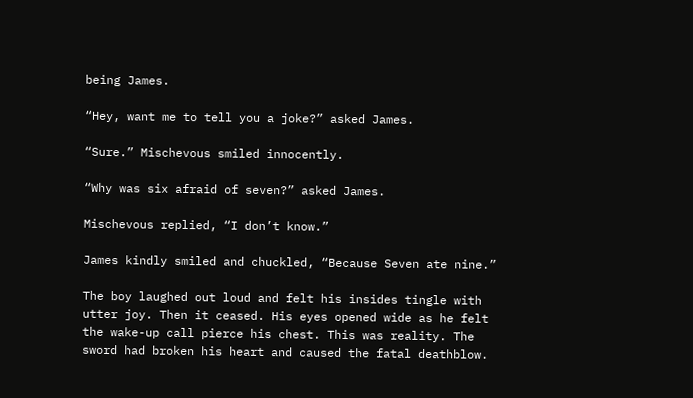being James.

“Hey, want me to tell you a joke?” asked James.

“Sure.” Mischevous smiled innocently.

“Why was six afraid of seven?” asked James.

Mischevous replied, “I don’t know.”

James kindly smiled and chuckled, “Because Seven ate nine.”

The boy laughed out loud and felt his insides tingle with utter joy. Then it ceased. His eyes opened wide as he felt the wake-up call pierce his chest. This was reality. The sword had broken his heart and caused the fatal deathblow.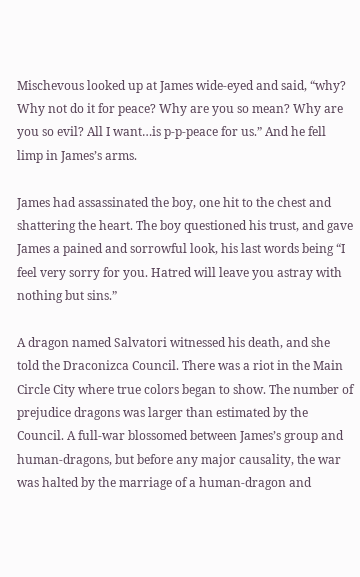Mischevous looked up at James wide-eyed and said, “why? Why not do it for peace? Why are you so mean? Why are you so evil? All I want…is p-p-peace for us.” And he fell limp in James’s arms.

James had assassinated the boy, one hit to the chest and shattering the heart. The boy questioned his trust, and gave James a pained and sorrowful look, his last words being “I feel very sorry for you. Hatred will leave you astray with nothing but sins.”

A dragon named Salvatori witnessed his death, and she told the Draconizca Council. There was a riot in the Main Circle City where true colors began to show. The number of prejudice dragons was larger than estimated by the Council. A full-war blossomed between James’s group and human-dragons, but before any major causality, the war was halted by the marriage of a human-dragon and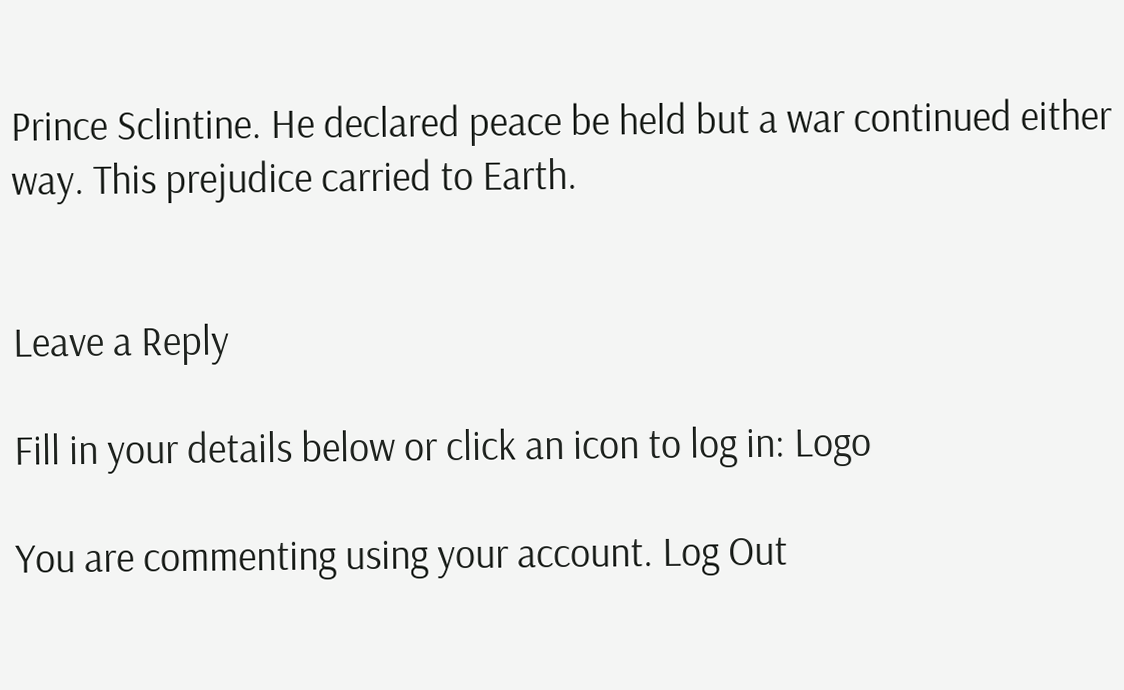Prince Sclintine. He declared peace be held but a war continued either way. This prejudice carried to Earth.


Leave a Reply

Fill in your details below or click an icon to log in: Logo

You are commenting using your account. Log Out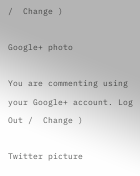/  Change )

Google+ photo

You are commenting using your Google+ account. Log Out /  Change )

Twitter picture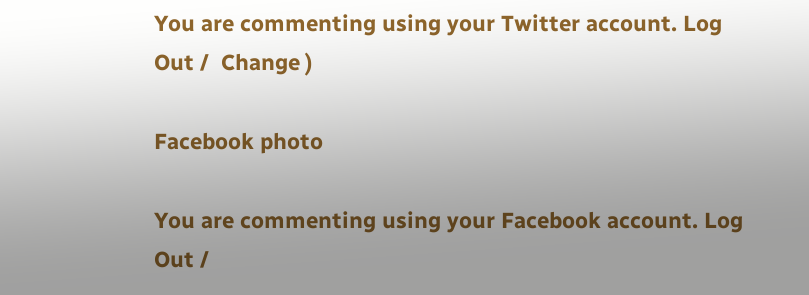You are commenting using your Twitter account. Log Out /  Change )

Facebook photo

You are commenting using your Facebook account. Log Out /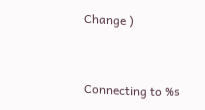Change )


Connecting to %s